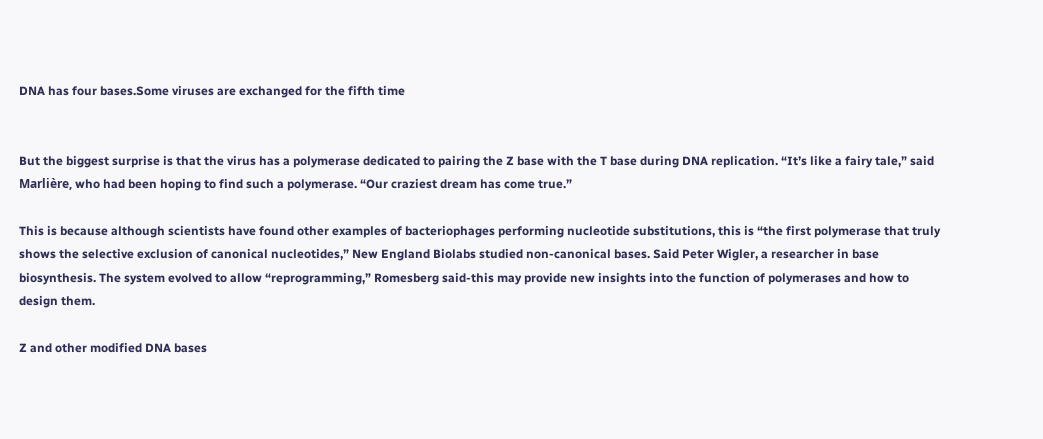DNA has four bases.Some viruses are exchanged for the fifth time


But the biggest surprise is that the virus has a polymerase dedicated to pairing the Z base with the T base during DNA replication. “It’s like a fairy tale,” said Marlière, who had been hoping to find such a polymerase. “Our craziest dream has come true.”

This is because although scientists have found other examples of bacteriophages performing nucleotide substitutions, this is “the first polymerase that truly shows the selective exclusion of canonical nucleotides,” New England Biolabs studied non-canonical bases. Said Peter Wigler, a researcher in base biosynthesis. The system evolved to allow “reprogramming,” Romesberg said-this may provide new insights into the function of polymerases and how to design them.

Z and other modified DNA bases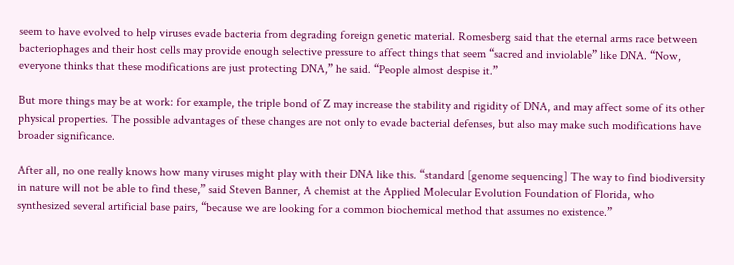seem to have evolved to help viruses evade bacteria from degrading foreign genetic material. Romesberg said that the eternal arms race between bacteriophages and their host cells may provide enough selective pressure to affect things that seem “sacred and inviolable” like DNA. “Now, everyone thinks that these modifications are just protecting DNA,” he said. “People almost despise it.”

But more things may be at work: for example, the triple bond of Z may increase the stability and rigidity of DNA, and may affect some of its other physical properties. The possible advantages of these changes are not only to evade bacterial defenses, but also may make such modifications have broader significance.

After all, no one really knows how many viruses might play with their DNA like this. “standard [genome sequencing] The way to find biodiversity in nature will not be able to find these,” said Steven Banner, A chemist at the Applied Molecular Evolution Foundation of Florida, who synthesized several artificial base pairs, “because we are looking for a common biochemical method that assumes no existence.”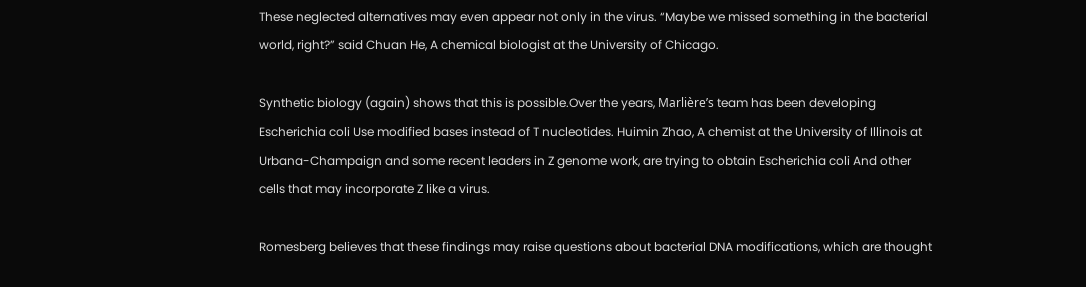These neglected alternatives may even appear not only in the virus. “Maybe we missed something in the bacterial world, right?” said Chuan He, A chemical biologist at the University of Chicago.

Synthetic biology (again) shows that this is possible.Over the years, Marlière’s team has been developing Escherichia coli Use modified bases instead of T nucleotides. Huimin Zhao, A chemist at the University of Illinois at Urbana-Champaign and some recent leaders in Z genome work, are trying to obtain Escherichia coli And other cells that may incorporate Z like a virus.

Romesberg believes that these findings may raise questions about bacterial DNA modifications, which are thought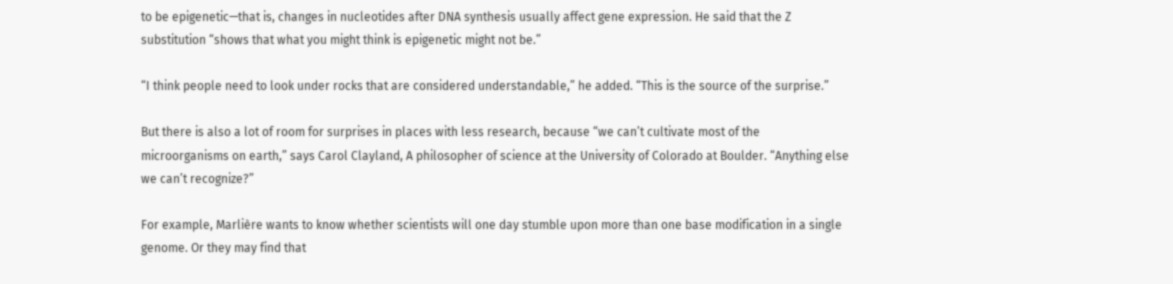to be epigenetic—that is, changes in nucleotides after DNA synthesis usually affect gene expression. He said that the Z substitution “shows that what you might think is epigenetic might not be.”

“I think people need to look under rocks that are considered understandable,” he added. “This is the source of the surprise.”

But there is also a lot of room for surprises in places with less research, because “we can’t cultivate most of the microorganisms on earth,” says Carol Clayland, A philosopher of science at the University of Colorado at Boulder. “Anything else we can’t recognize?”

For example, Marlière wants to know whether scientists will one day stumble upon more than one base modification in a single genome. Or they may find that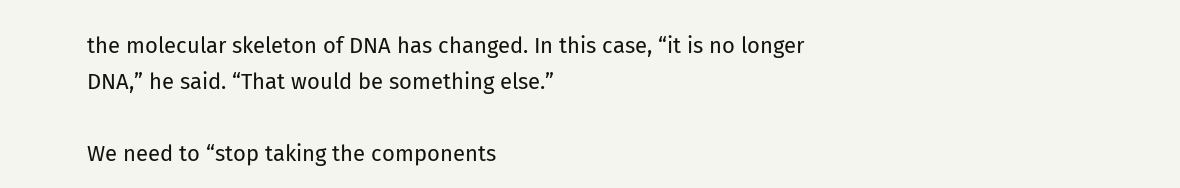the molecular skeleton of DNA has changed. In this case, “it is no longer DNA,” he said. “That would be something else.”

We need to “stop taking the components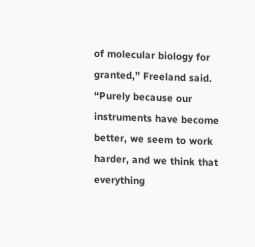of molecular biology for granted,” Freeland said. “Purely because our instruments have become better, we seem to work harder, and we think that everything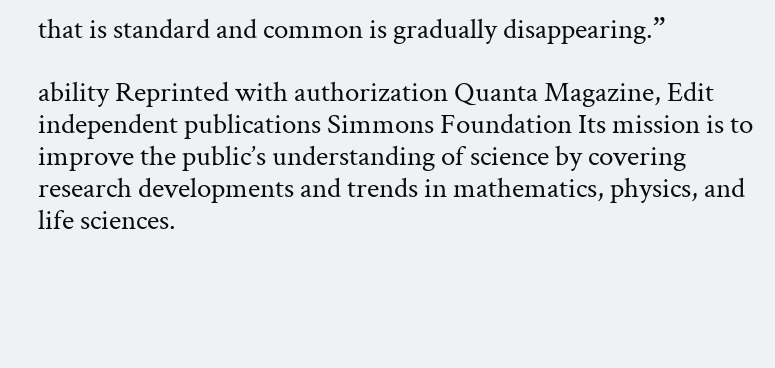that is standard and common is gradually disappearing.”

ability Reprinted with authorization Quanta Magazine, Edit independent publications Simmons Foundation Its mission is to improve the public’s understanding of science by covering research developments and trends in mathematics, physics, and life sciences.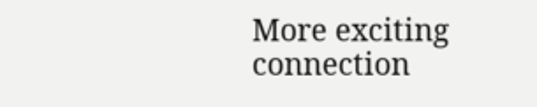More exciting connection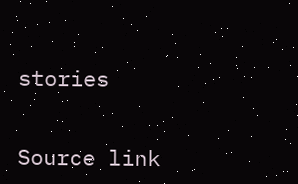stories


Source link